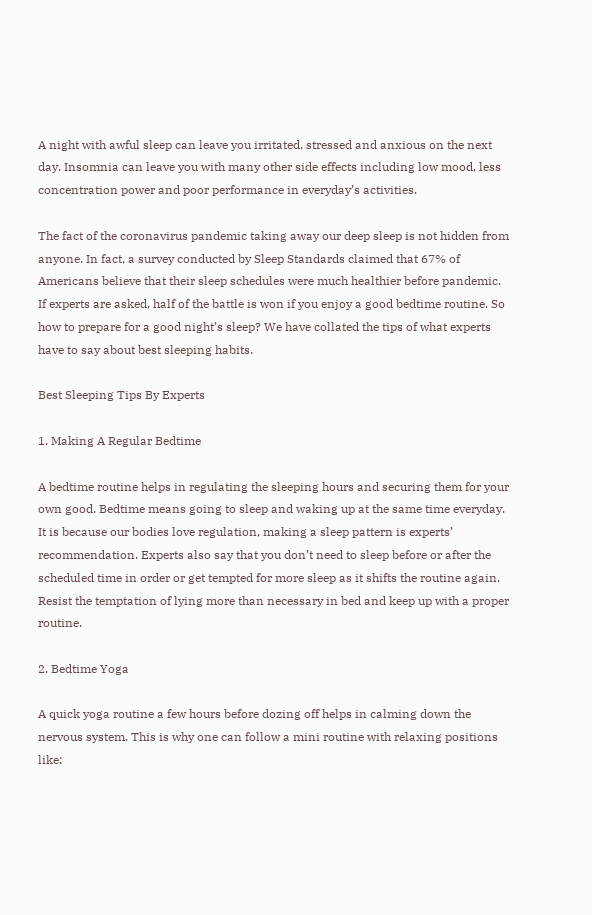A night with awful sleep can leave you irritated, stressed and anxious on the next day. Insomnia can leave you with many other side effects including low mood, less concentration power and poor performance in everyday’s activities.

The fact of the coronavirus pandemic taking away our deep sleep is not hidden from anyone. In fact, a survey conducted by Sleep Standards claimed that 67% of Americans believe that their sleep schedules were much healthier before pandemic. If experts are asked, half of the battle is won if you enjoy a good bedtime routine. So how to prepare for a good night’s sleep? We have collated the tips of what experts have to say about best sleeping habits.

Best Sleeping Tips By Experts

1. Making A Regular Bedtime

A bedtime routine helps in regulating the sleeping hours and securing them for your own good. Bedtime means going to sleep and waking up at the same time everyday. It is because our bodies love regulation, making a sleep pattern is experts’ recommendation. Experts also say that you don’t need to sleep before or after the scheduled time in order or get tempted for more sleep as it shifts the routine again. Resist the temptation of lying more than necessary in bed and keep up with a proper routine.

2. Bedtime Yoga

A quick yoga routine a few hours before dozing off helps in calming down the nervous system. This is why one can follow a mini routine with relaxing positions like: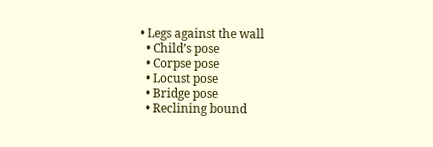• Legs against the wall
  • Child’s pose
  • Corpse pose
  • Locust pose
  • Bridge pose
  • Reclining bound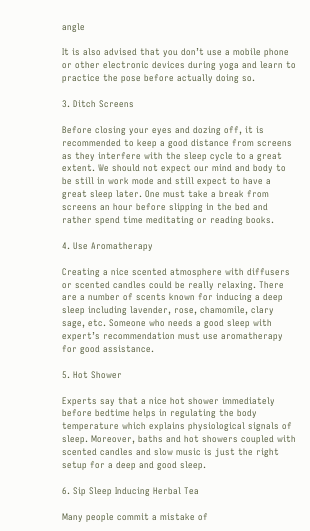angle

It is also advised that you don’t use a mobile phone or other electronic devices during yoga and learn to practice the pose before actually doing so.

3. Ditch Screens

Before closing your eyes and dozing off, it is recommended to keep a good distance from screens as they interfere with the sleep cycle to a great extent. We should not expect our mind and body to be still in work mode and still expect to have a great sleep later. One must take a break from screens an hour before slipping in the bed and rather spend time meditating or reading books.

4. Use Aromatherapy

Creating a nice scented atmosphere with diffusers or scented candles could be really relaxing. There are a number of scents known for inducing a deep sleep including lavender, rose, chamomile, clary sage, etc. Someone who needs a good sleep with expert’s recommendation must use aromatherapy for good assistance.

5. Hot Shower

Experts say that a nice hot shower immediately before bedtime helps in regulating the body temperature which explains physiological signals of sleep. Moreover, baths and hot showers coupled with scented candles and slow music is just the right setup for a deep and good sleep.

6. Sip Sleep Inducing Herbal Tea

Many people commit a mistake of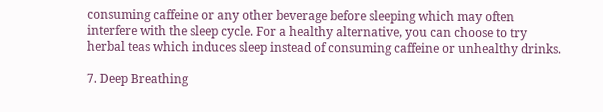consuming caffeine or any other beverage before sleeping which may often interfere with the sleep cycle. For a healthy alternative, you can choose to try herbal teas which induces sleep instead of consuming caffeine or unhealthy drinks.

7. Deep Breathing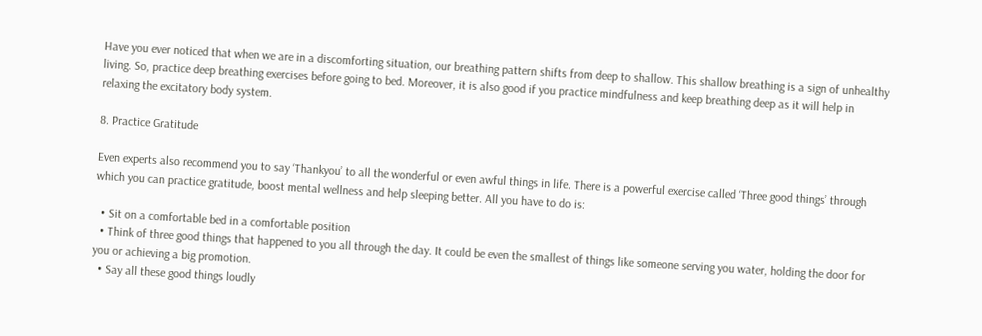Have you ever noticed that when we are in a discomforting situation, our breathing pattern shifts from deep to shallow. This shallow breathing is a sign of unhealthy living. So, practice deep breathing exercises before going to bed. Moreover, it is also good if you practice mindfulness and keep breathing deep as it will help in relaxing the excitatory body system.

8. Practice Gratitude

Even experts also recommend you to say ‘Thankyou’ to all the wonderful or even awful things in life. There is a powerful exercise called ‘Three good things’ through which you can practice gratitude, boost mental wellness and help sleeping better. All you have to do is:

  • Sit on a comfortable bed in a comfortable position
  • Think of three good things that happened to you all through the day. It could be even the smallest of things like someone serving you water, holding the door for you or achieving a big promotion.
  • Say all these good things loudly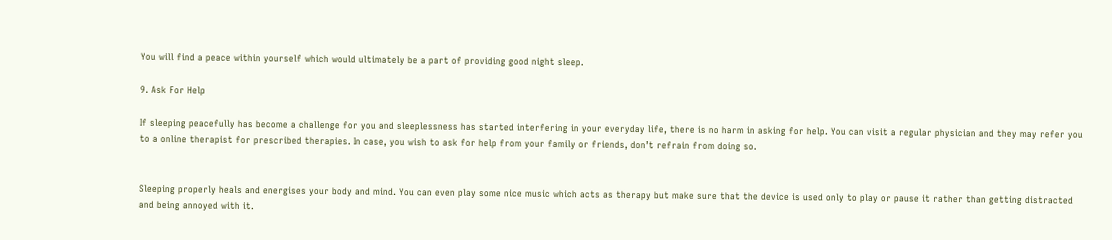You will find a peace within yourself which would ultimately be a part of providing good night sleep.

9. Ask For Help

If sleeping peacefully has become a challenge for you and sleeplessness has started interfering in your everyday life, there is no harm in asking for help. You can visit a regular physician and they may refer you to a online therapist for prescribed therapies. In case, you wish to ask for help from your family or friends, don’t refrain from doing so.


Sleeping properly heals and energises your body and mind. You can even play some nice music which acts as therapy but make sure that the device is used only to play or pause it rather than getting distracted and being annoyed with it.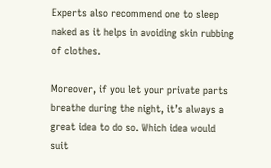Experts also recommend one to sleep naked as it helps in avoiding skin rubbing of clothes.

Moreover, if you let your private parts breathe during the night, it’s always a great idea to do so. Which idea would suit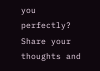you perfectly? Share your thoughts and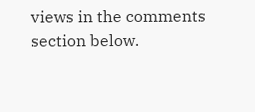views in the comments section below.